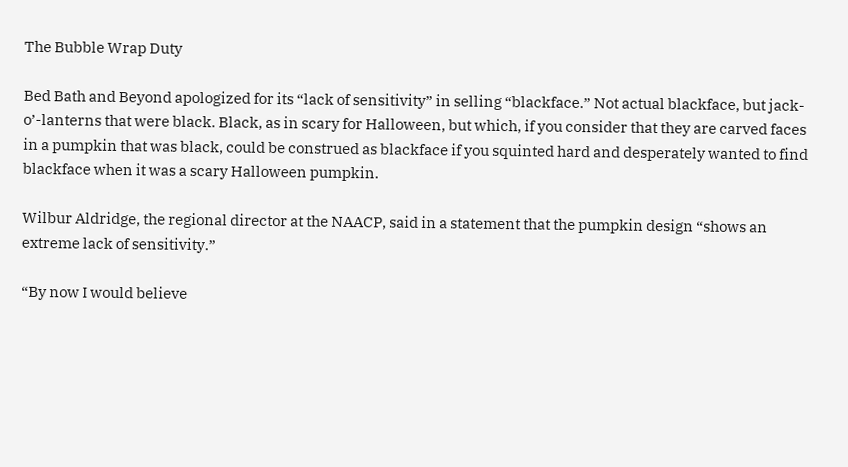The Bubble Wrap Duty

Bed Bath and Beyond apologized for its “lack of sensitivity” in selling “blackface.” Not actual blackface, but jack-o’-lanterns that were black. Black, as in scary for Halloween, but which, if you consider that they are carved faces in a pumpkin that was black, could be construed as blackface if you squinted hard and desperately wanted to find blackface when it was a scary Halloween pumpkin.

Wilbur Aldridge, the regional director at the NAACP, said in a statement that the pumpkin design “shows an extreme lack of sensitivity.”

“By now I would believe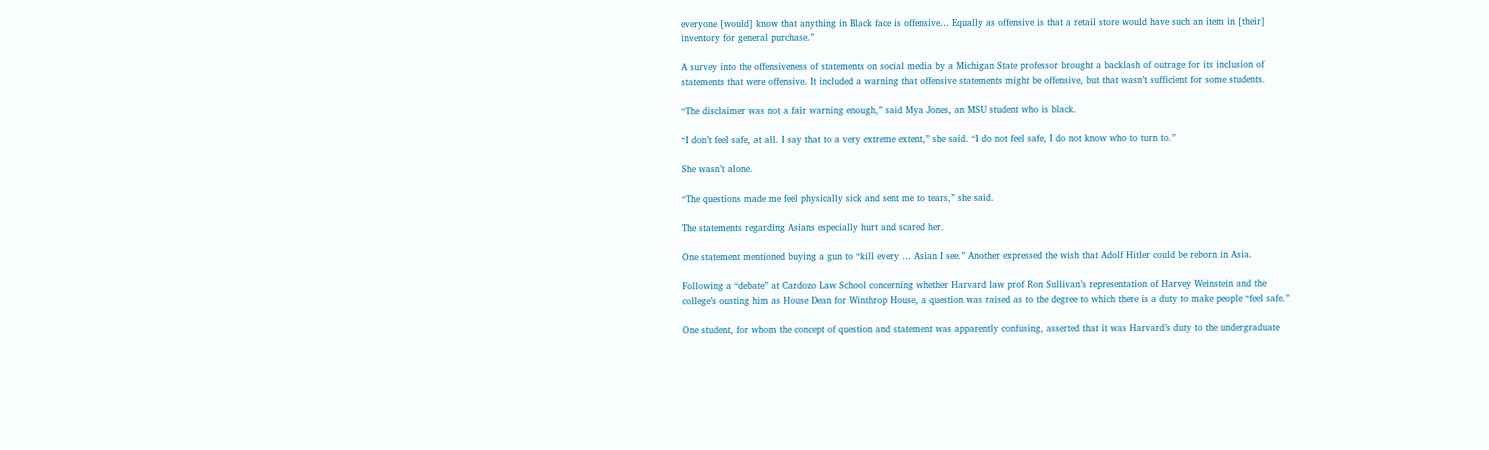everyone [would] know that anything in Black face is offensive… Equally as offensive is that a retail store would have such an item in [their] inventory for general purchase.”

A survey into the offensiveness of statements on social media by a Michigan State professor brought a backlash of outrage for its inclusion of statements that were offensive. It included a warning that offensive statements might be offensive, but that wasn’t sufficient for some students.

“The disclaimer was not a fair warning enough,” said Mya Jones, an MSU student who is black.

“I don’t feel safe, at all. I say that to a very extreme extent,” she said. “I do not feel safe, I do not know who to turn to.”

She wasn’t alone.

“The questions made me feel physically sick and sent me to tears,” she said.

The statements regarding Asians especially hurt and scared her.

One statement mentioned buying a gun to “kill every … Asian I see.” Another expressed the wish that Adolf Hitler could be reborn in Asia.

Following a “debate” at Cardozo Law School concerning whether Harvard law prof Ron Sullivan’s representation of Harvey Weinstein and the college’s ousting him as House Dean for Winthrop House, a question was raised as to the degree to which there is a duty to make people “feel safe.”

One student, for whom the concept of question and statement was apparently confusing, asserted that it was Harvard’s duty to the undergraduate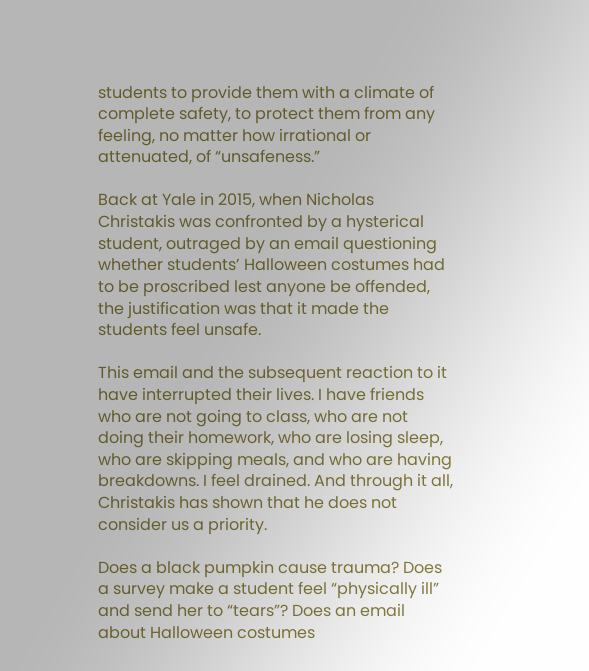students to provide them with a climate of complete safety, to protect them from any feeling, no matter how irrational or attenuated, of “unsafeness.”

Back at Yale in 2015, when Nicholas Christakis was confronted by a hysterical student, outraged by an email questioning whether students’ Halloween costumes had to be proscribed lest anyone be offended, the justification was that it made the students feel unsafe.

This email and the subsequent reaction to it have interrupted their lives. I have friends who are not going to class, who are not doing their homework, who are losing sleep, who are skipping meals, and who are having breakdowns. I feel drained. And through it all, Christakis has shown that he does not consider us a priority.

Does a black pumpkin cause trauma? Does a survey make a student feel “physically ill” and send her to “tears”? Does an email about Halloween costumes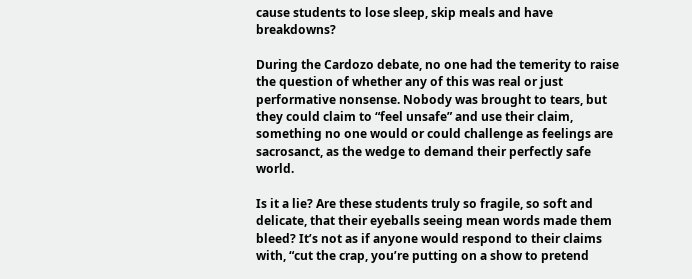cause students to lose sleep, skip meals and have breakdowns?

During the Cardozo debate, no one had the temerity to raise the question of whether any of this was real or just performative nonsense. Nobody was brought to tears, but they could claim to “feel unsafe” and use their claim, something no one would or could challenge as feelings are sacrosanct, as the wedge to demand their perfectly safe world.

Is it a lie? Are these students truly so fragile, so soft and delicate, that their eyeballs seeing mean words made them bleed? It’s not as if anyone would respond to their claims with, “cut the crap, you’re putting on a show to pretend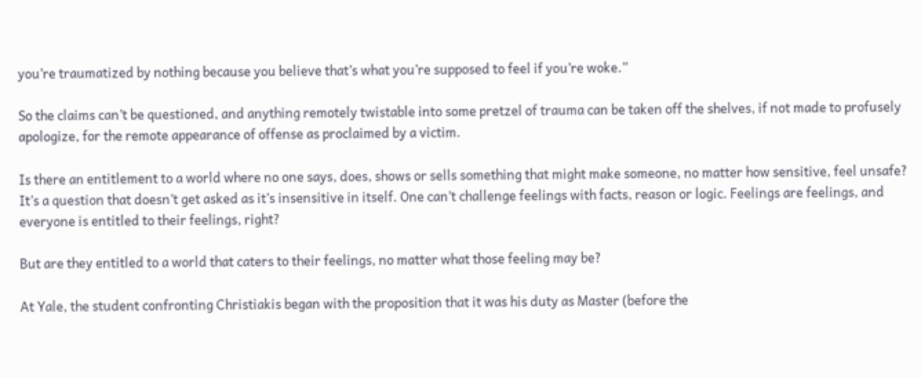you’re traumatized by nothing because you believe that’s what you’re supposed to feel if you’re woke.”

So the claims can’t be questioned, and anything remotely twistable into some pretzel of trauma can be taken off the shelves, if not made to profusely apologize, for the remote appearance of offense as proclaimed by a victim.

Is there an entitlement to a world where no one says, does, shows or sells something that might make someone, no matter how sensitive, feel unsafe? It’s a question that doesn’t get asked as it’s insensitive in itself. One can’t challenge feelings with facts, reason or logic. Feelings are feelings, and everyone is entitled to their feelings, right?

But are they entitled to a world that caters to their feelings, no matter what those feeling may be?

At Yale, the student confronting Christiakis began with the proposition that it was his duty as Master (before the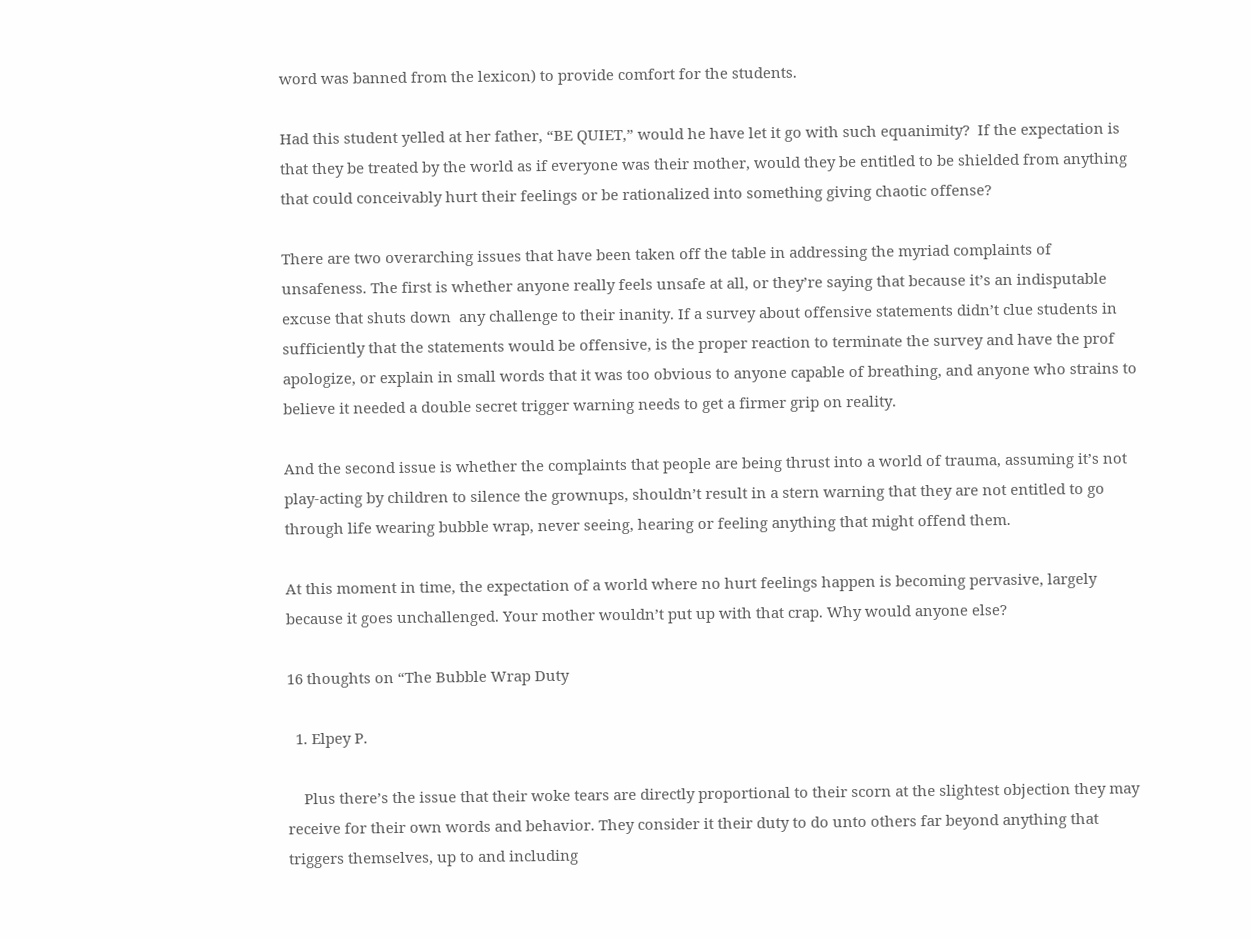word was banned from the lexicon) to provide comfort for the students.

Had this student yelled at her father, “BE QUIET,” would he have let it go with such equanimity?  If the expectation is that they be treated by the world as if everyone was their mother, would they be entitled to be shielded from anything that could conceivably hurt their feelings or be rationalized into something giving chaotic offense?

There are two overarching issues that have been taken off the table in addressing the myriad complaints of unsafeness. The first is whether anyone really feels unsafe at all, or they’re saying that because it’s an indisputable excuse that shuts down  any challenge to their inanity. If a survey about offensive statements didn’t clue students in sufficiently that the statements would be offensive, is the proper reaction to terminate the survey and have the prof apologize, or explain in small words that it was too obvious to anyone capable of breathing, and anyone who strains to believe it needed a double secret trigger warning needs to get a firmer grip on reality.

And the second issue is whether the complaints that people are being thrust into a world of trauma, assuming it’s not play-acting by children to silence the grownups, shouldn’t result in a stern warning that they are not entitled to go through life wearing bubble wrap, never seeing, hearing or feeling anything that might offend them.

At this moment in time, the expectation of a world where no hurt feelings happen is becoming pervasive, largely because it goes unchallenged. Your mother wouldn’t put up with that crap. Why would anyone else?

16 thoughts on “The Bubble Wrap Duty

  1. Elpey P.

    Plus there’s the issue that their woke tears are directly proportional to their scorn at the slightest objection they may receive for their own words and behavior. They consider it their duty to do unto others far beyond anything that triggers themselves, up to and including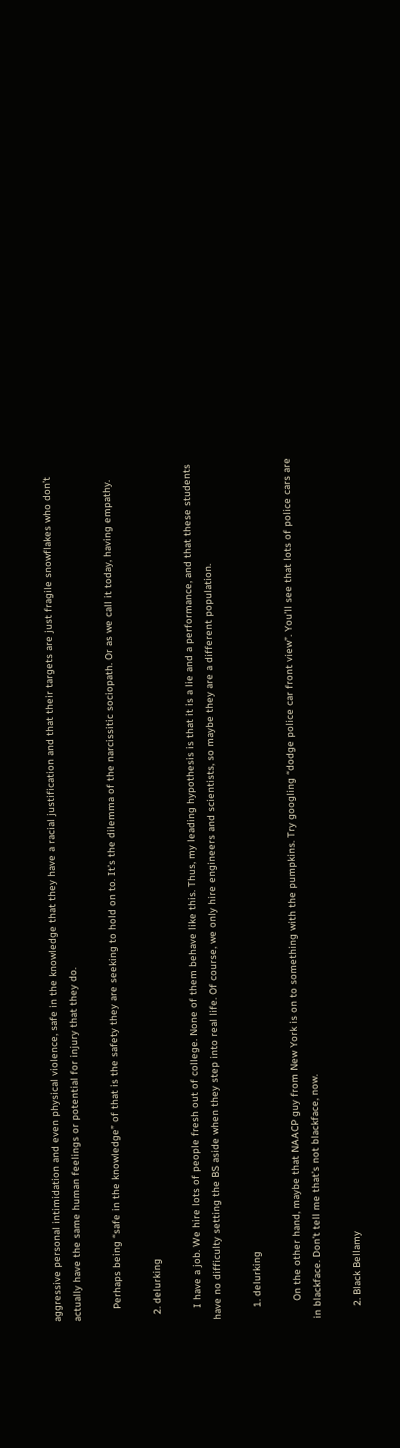aggressive personal intimidation and even physical violence, safe in the knowledge that they have a racial justification and that their targets are just fragile snowflakes who don’t actually have the same human feelings or potential for injury that they do.

    Perhaps being “safe in the knowledge” of that is the safety they are seeking to hold on to. It’s the dilemma of the narcissitic sociopath. Or as we call it today, having empathy.

  2. delurking

    I have a job. We hire lots of people fresh out of college. None of them behave like this. Thus, my leading hypothesis is that it is a lie and a performance, and that these students have no difficulty setting the BS aside when they step into real life. Of course, we only hire engineers and scientists, so maybe they are a different population.

    1. delurking

      On the other hand, maybe that NAACP guy from New York is on to something with the pumpkins. Try googling “dodge police car front view”. You’ll see that lots of police cars are in blackface. Don’t tell me that’s not blackface, now.

    2. Black Bellamy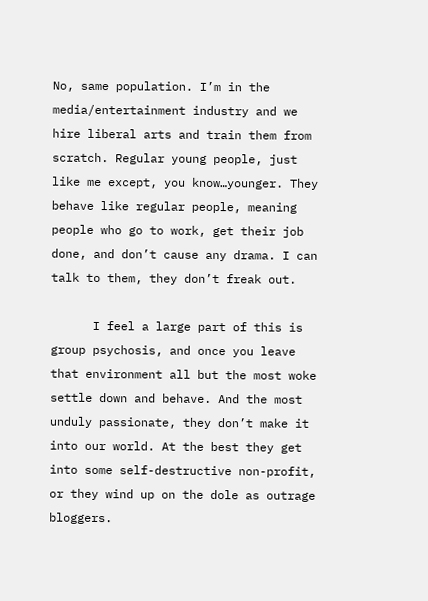No, same population. I’m in the media/entertainment industry and we hire liberal arts and train them from scratch. Regular young people, just like me except, you know…younger. They behave like regular people, meaning people who go to work, get their job done, and don’t cause any drama. I can talk to them, they don’t freak out.

      I feel a large part of this is group psychosis, and once you leave that environment all but the most woke settle down and behave. And the most unduly passionate, they don’t make it into our world. At the best they get into some self-destructive non-profit, or they wind up on the dole as outrage bloggers.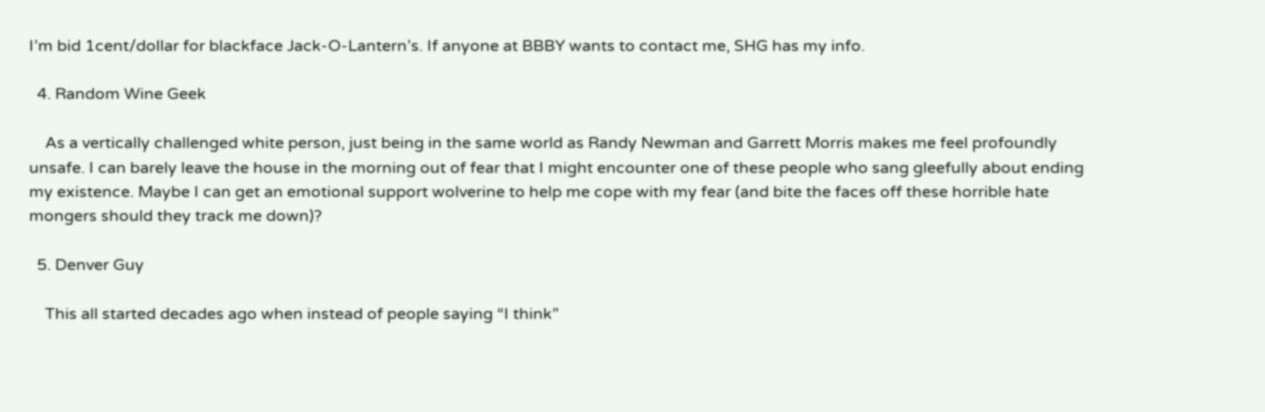I’m bid 1cent/dollar for blackface Jack-O-Lantern’s. If anyone at BBBY wants to contact me, SHG has my info.

  4. Random Wine Geek

    As a vertically challenged white person, just being in the same world as Randy Newman and Garrett Morris makes me feel profoundly unsafe. I can barely leave the house in the morning out of fear that I might encounter one of these people who sang gleefully about ending my existence. Maybe I can get an emotional support wolverine to help me cope with my fear (and bite the faces off these horrible hate mongers should they track me down)?

  5. Denver Guy

    This all started decades ago when instead of people saying “I think”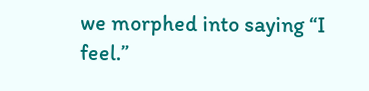we morphed into saying “I feel.”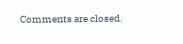Comments are closed.